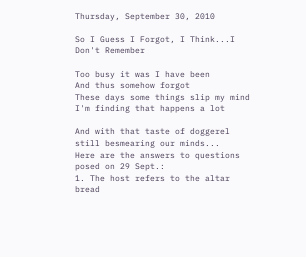Thursday, September 30, 2010

So I Guess I Forgot, I Think...I Don't Remember

Too busy it was I have been
And thus somehow forgot
These days some things slip my mind
I'm finding that happens a lot

And with that taste of doggerel still besmearing our minds...
Here are the answers to questions posed on 29 Sept.:
1. The host refers to the altar bread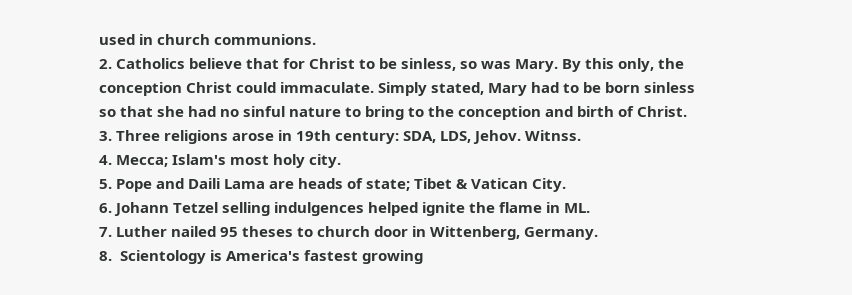used in church communions.
2. Catholics believe that for Christ to be sinless, so was Mary. By this only, the conception Christ could immaculate. Simply stated, Mary had to be born sinless so that she had no sinful nature to bring to the conception and birth of Christ.
3. Three religions arose in 19th century: SDA, LDS, Jehov. Witnss.
4. Mecca; Islam's most holy city.
5. Pope and Daili Lama are heads of state; Tibet & Vatican City.
6. Johann Tetzel selling indulgences helped ignite the flame in ML.
7. Luther nailed 95 theses to church door in Wittenberg, Germany.
8.  Scientology is America's fastest growing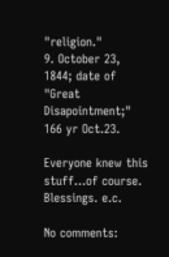"religion."
9. October 23, 1844; date of "Great Disapointment;" 166 yr Oct.23.

Everyone knew this stuff...of course. Blessings. e.c.

No comments: